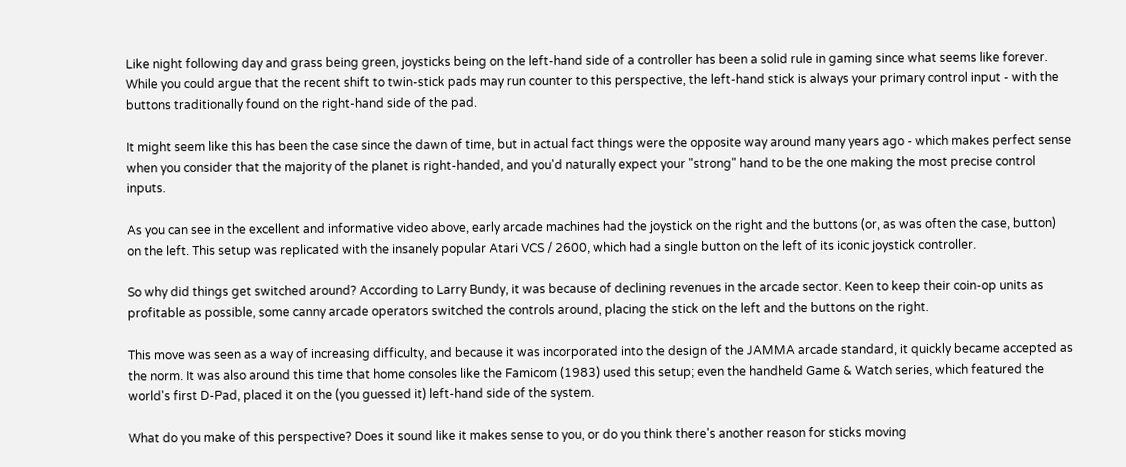Like night following day and grass being green, joysticks being on the left-hand side of a controller has been a solid rule in gaming since what seems like forever. While you could argue that the recent shift to twin-stick pads may run counter to this perspective, the left-hand stick is always your primary control input - with the buttons traditionally found on the right-hand side of the pad.

It might seem like this has been the case since the dawn of time, but in actual fact things were the opposite way around many years ago - which makes perfect sense when you consider that the majority of the planet is right-handed, and you'd naturally expect your "strong" hand to be the one making the most precise control inputs.

As you can see in the excellent and informative video above, early arcade machines had the joystick on the right and the buttons (or, as was often the case, button) on the left. This setup was replicated with the insanely popular Atari VCS / 2600, which had a single button on the left of its iconic joystick controller.

So why did things get switched around? According to Larry Bundy, it was because of declining revenues in the arcade sector. Keen to keep their coin-op units as profitable as possible, some canny arcade operators switched the controls around, placing the stick on the left and the buttons on the right.

This move was seen as a way of increasing difficulty, and because it was incorporated into the design of the JAMMA arcade standard, it quickly became accepted as the norm. It was also around this time that home consoles like the Famicom (1983) used this setup; even the handheld Game & Watch series, which featured the world's first D-Pad, placed it on the (you guessed it) left-hand side of the system.

What do you make of this perspective? Does it sound like it makes sense to you, or do you think there's another reason for sticks moving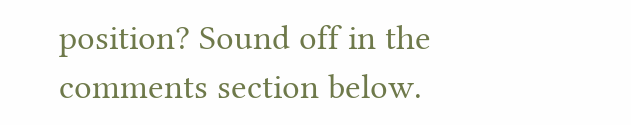position? Sound off in the comments section below.